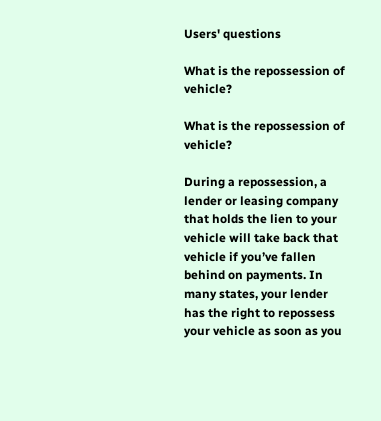Users' questions

What is the repossession of vehicle?

What is the repossession of vehicle?

During a repossession, a lender or leasing company that holds the lien to your vehicle will take back that vehicle if you’ve fallen behind on payments. In many states, your lender has the right to repossess your vehicle as soon as you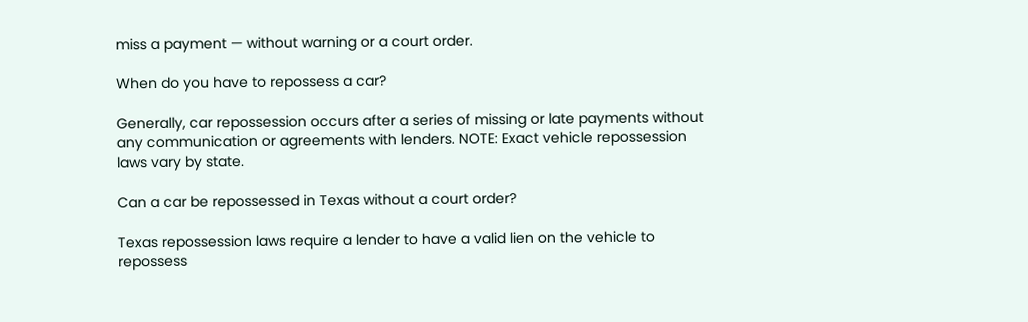miss a payment — without warning or a court order.

When do you have to repossess a car?

Generally, car repossession occurs after a series of missing or late payments without any communication or agreements with lenders. NOTE: Exact vehicle repossession laws vary by state.

Can a car be repossessed in Texas without a court order?

Texas repossession laws require a lender to have a valid lien on the vehicle to repossess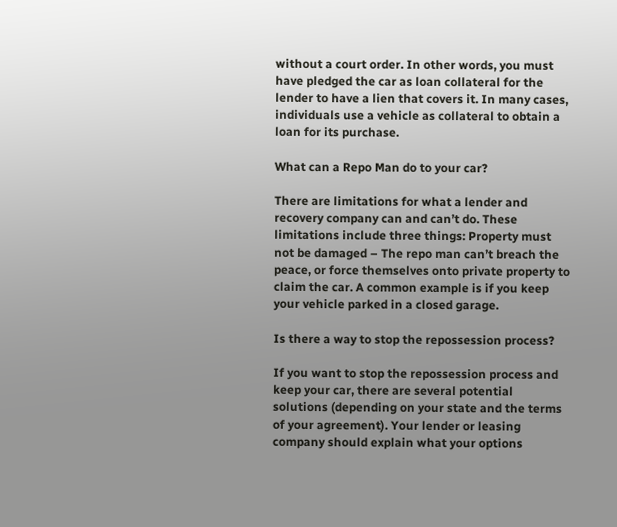without a court order. In other words, you must have pledged the car as loan collateral for the lender to have a lien that covers it. In many cases, individuals use a vehicle as collateral to obtain a loan for its purchase.

What can a Repo Man do to your car?

There are limitations for what a lender and recovery company can and can’t do. These limitations include three things: Property must not be damaged – The repo man can’t breach the peace, or force themselves onto private property to claim the car. A common example is if you keep your vehicle parked in a closed garage.

Is there a way to stop the repossession process?

If you want to stop the repossession process and keep your car, there are several potential solutions (depending on your state and the terms of your agreement). Your lender or leasing company should explain what your options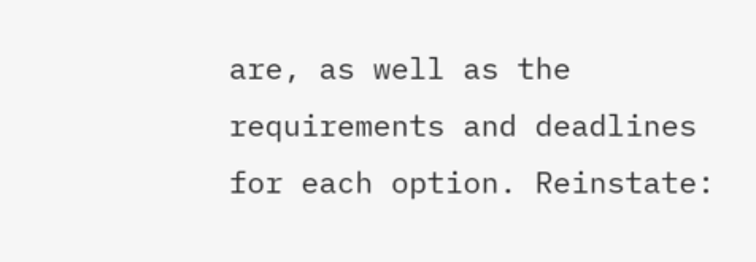are, as well as the requirements and deadlines for each option. Reinstate: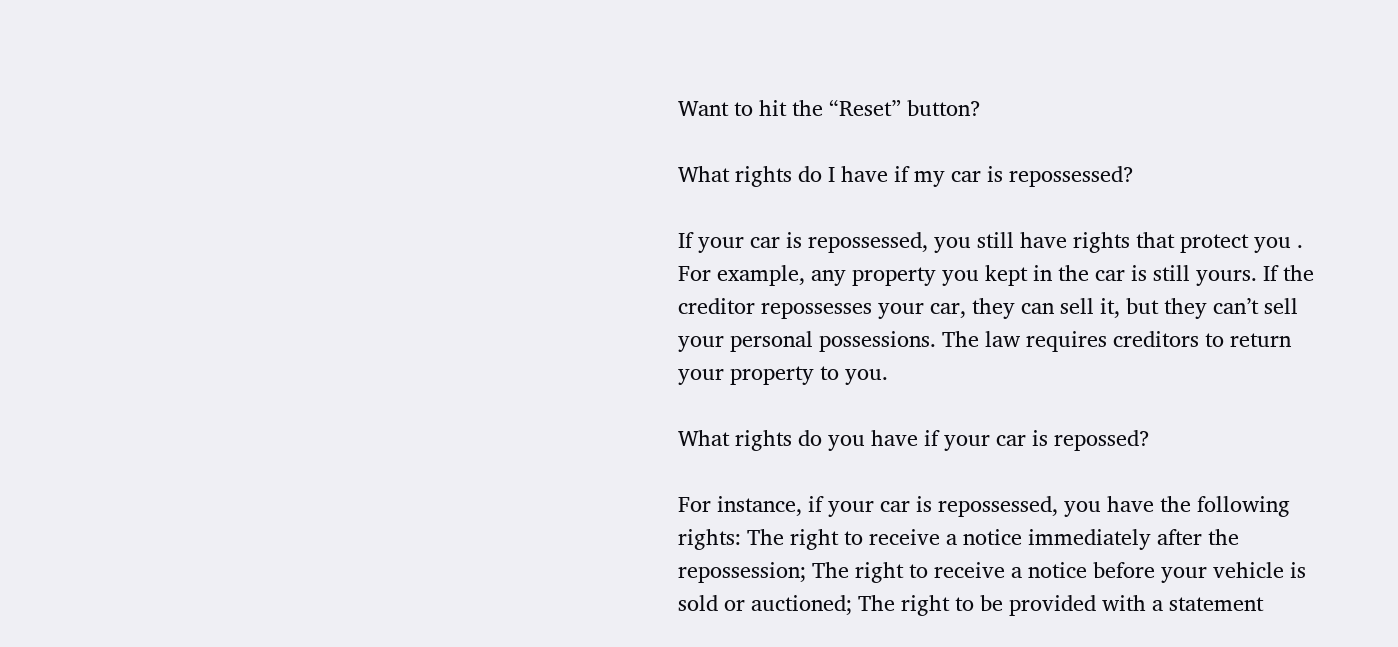Want to hit the “Reset” button?

What rights do I have if my car is repossessed?

If your car is repossessed, you still have rights that protect you . For example, any property you kept in the car is still yours. If the creditor repossesses your car, they can sell it, but they can’t sell your personal possessions. The law requires creditors to return your property to you.

What rights do you have if your car is repossed?

For instance, if your car is repossessed, you have the following rights: The right to receive a notice immediately after the repossession; The right to receive a notice before your vehicle is sold or auctioned; The right to be provided with a statement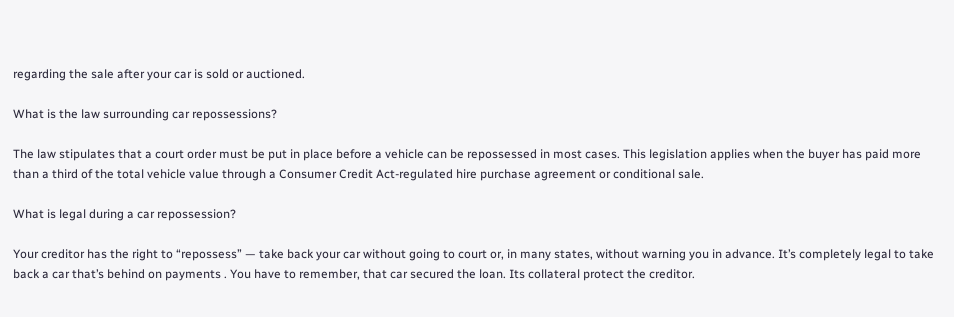regarding the sale after your car is sold or auctioned.

What is the law surrounding car repossessions?

The law stipulates that a court order must be put in place before a vehicle can be repossessed in most cases. This legislation applies when the buyer has paid more than a third of the total vehicle value through a Consumer Credit Act-regulated hire purchase agreement or conditional sale.

What is legal during a car repossession?

Your creditor has the right to “repossess” — take back your car without going to court or, in many states, without warning you in advance. It’s completely legal to take back a car that’s behind on payments . You have to remember, that car secured the loan. Its collateral protect the creditor.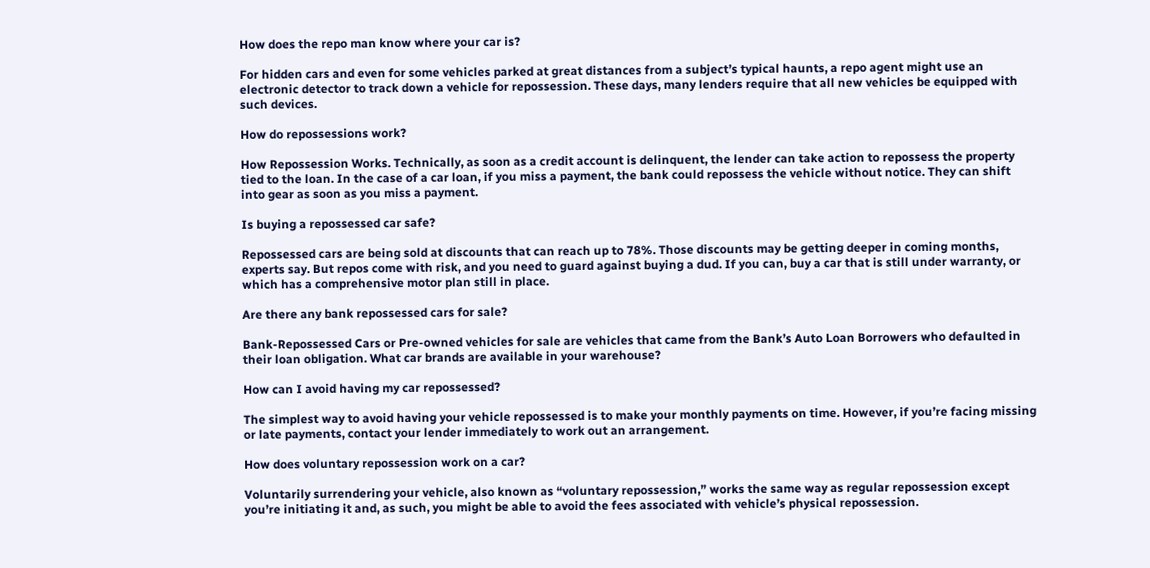How does the repo man know where your car is?

For hidden cars and even for some vehicles parked at great distances from a subject’s typical haunts, a repo agent might use an electronic detector to track down a vehicle for repossession. These days, many lenders require that all new vehicles be equipped with such devices.

How do repossessions work?

How Repossession Works. Technically, as soon as a credit account is delinquent, the lender can take action to repossess the property tied to the loan. In the case of a car loan, if you miss a payment, the bank could repossess the vehicle without notice. They can shift into gear as soon as you miss a payment.

Is buying a repossessed car safe?

Repossessed cars are being sold at discounts that can reach up to 78%. Those discounts may be getting deeper in coming months, experts say. But repos come with risk, and you need to guard against buying a dud. If you can, buy a car that is still under warranty, or which has a comprehensive motor plan still in place.

Are there any bank repossessed cars for sale?

Bank-Repossessed Cars or Pre-owned vehicles for sale are vehicles that came from the Bank’s Auto Loan Borrowers who defaulted in their loan obligation. What car brands are available in your warehouse?

How can I avoid having my car repossessed?

The simplest way to avoid having your vehicle repossessed is to make your monthly payments on time. However, if you’re facing missing or late payments, contact your lender immediately to work out an arrangement.

How does voluntary repossession work on a car?

Voluntarily surrendering your vehicle, also known as “voluntary repossession,” works the same way as regular repossession except you’re initiating it and, as such, you might be able to avoid the fees associated with vehicle’s physical repossession.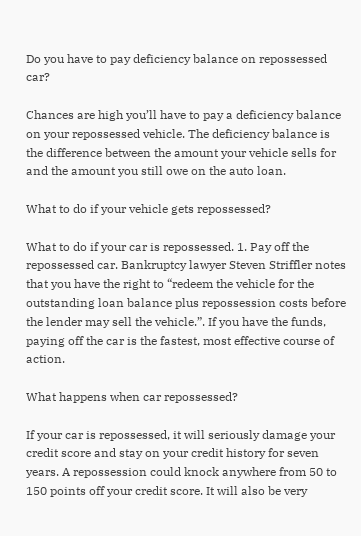Do you have to pay deficiency balance on repossessed car?

Chances are high you’ll have to pay a deficiency balance on your repossessed vehicle. The deficiency balance is the difference between the amount your vehicle sells for and the amount you still owe on the auto loan.

What to do if your vehicle gets repossessed?

What to do if your car is repossessed. 1. Pay off the repossessed car. Bankruptcy lawyer Steven Striffler notes that you have the right to “redeem the vehicle for the outstanding loan balance plus repossession costs before the lender may sell the vehicle.”. If you have the funds, paying off the car is the fastest, most effective course of action.

What happens when car repossessed?

If your car is repossessed, it will seriously damage your credit score and stay on your credit history for seven years. A repossession could knock anywhere from 50 to 150 points off your credit score. It will also be very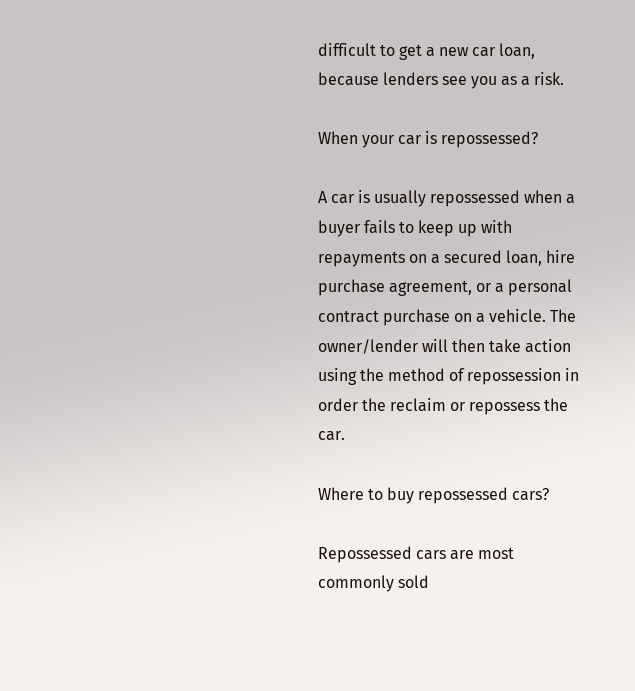difficult to get a new car loan, because lenders see you as a risk.

When your car is repossessed?

A car is usually repossessed when a buyer fails to keep up with repayments on a secured loan, hire purchase agreement, or a personal contract purchase on a vehicle. The owner/lender will then take action using the method of repossession in order the reclaim or repossess the car.

Where to buy repossessed cars?

Repossessed cars are most commonly sold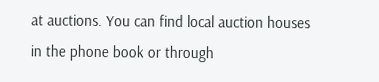at auctions. You can find local auction houses in the phone book or through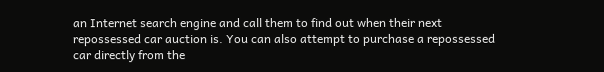an Internet search engine and call them to find out when their next repossessed car auction is. You can also attempt to purchase a repossessed car directly from the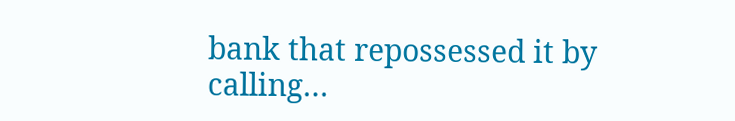bank that repossessed it by calling…